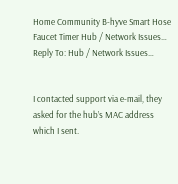Home Community B-hyve Smart Hose Faucet Timer Hub / Network Issues… Reply To: Hub / Network Issues…


I contacted support via e-mail, they asked for the hub’s MAC address which I sent.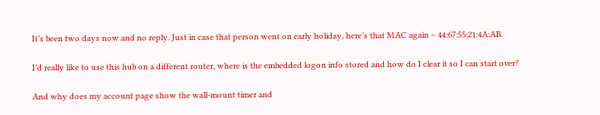It’s been two days now and no reply. Just in case that person went on early holiday, here’s that MAC again – 44:67:55:21:4A:AB.

I’d really like to use this hub on a different router, where is the embedded logon info stored and how do I clear it so I can start over?

And why does my account page show the wall-mount timer and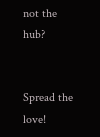not the hub?


Spread the love!